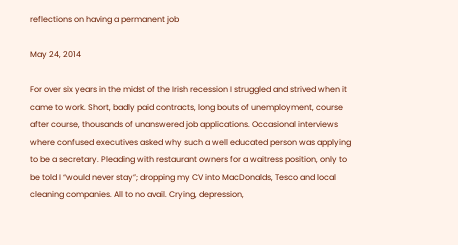reflections on having a permanent job

May 24, 2014

For over six years in the midst of the Irish recession I struggled and strived when it came to work. Short, badly paid contracts, long bouts of unemployment, course after course, thousands of unanswered job applications. Occasional interviews where confused executives asked why such a well educated person was applying to be a secretary. Pleading with restaurant owners for a waitress position, only to be told I “would never stay”; dropping my CV into MacDonalds, Tesco and local cleaning companies. All to no avail. Crying, depression,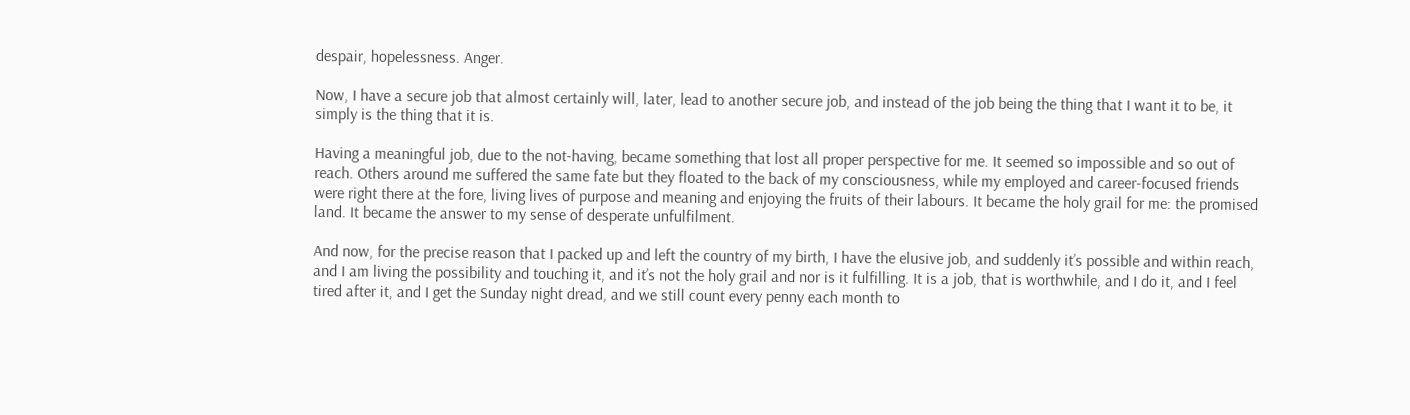despair, hopelessness. Anger.

Now, I have a secure job that almost certainly will, later, lead to another secure job, and instead of the job being the thing that I want it to be, it simply is the thing that it is.

Having a meaningful job, due to the not-having, became something that lost all proper perspective for me. It seemed so impossible and so out of reach. Others around me suffered the same fate but they floated to the back of my consciousness, while my employed and career-focused friends were right there at the fore, living lives of purpose and meaning and enjoying the fruits of their labours. It became the holy grail for me: the promised land. It became the answer to my sense of desperate unfulfilment.

And now, for the precise reason that I packed up and left the country of my birth, I have the elusive job, and suddenly it’s possible and within reach, and I am living the possibility and touching it, and it’s not the holy grail and nor is it fulfilling. It is a job, that is worthwhile, and I do it, and I feel tired after it, and I get the Sunday night dread, and we still count every penny each month to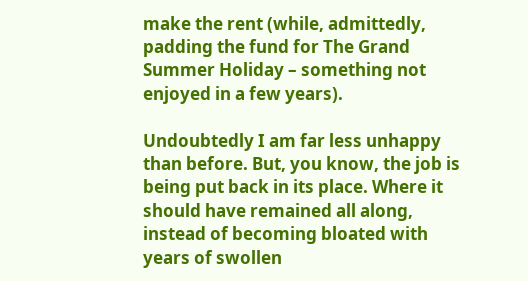make the rent (while, admittedly, padding the fund for The Grand Summer Holiday – something not enjoyed in a few years).

Undoubtedly I am far less unhappy than before. But, you know, the job is being put back in its place. Where it should have remained all along, instead of becoming bloated with years of swollen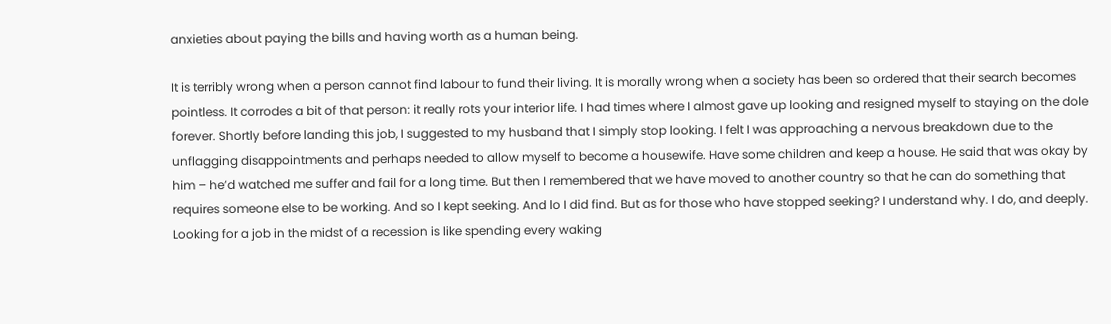anxieties about paying the bills and having worth as a human being.

It is terribly wrong when a person cannot find labour to fund their living. It is morally wrong when a society has been so ordered that their search becomes pointless. It corrodes a bit of that person: it really rots your interior life. I had times where I almost gave up looking and resigned myself to staying on the dole forever. Shortly before landing this job, I suggested to my husband that I simply stop looking. I felt I was approaching a nervous breakdown due to the unflagging disappointments and perhaps needed to allow myself to become a housewife. Have some children and keep a house. He said that was okay by him – he’d watched me suffer and fail for a long time. But then I remembered that we have moved to another country so that he can do something that requires someone else to be working. And so I kept seeking. And lo I did find. But as for those who have stopped seeking? I understand why. I do, and deeply. Looking for a job in the midst of a recession is like spending every waking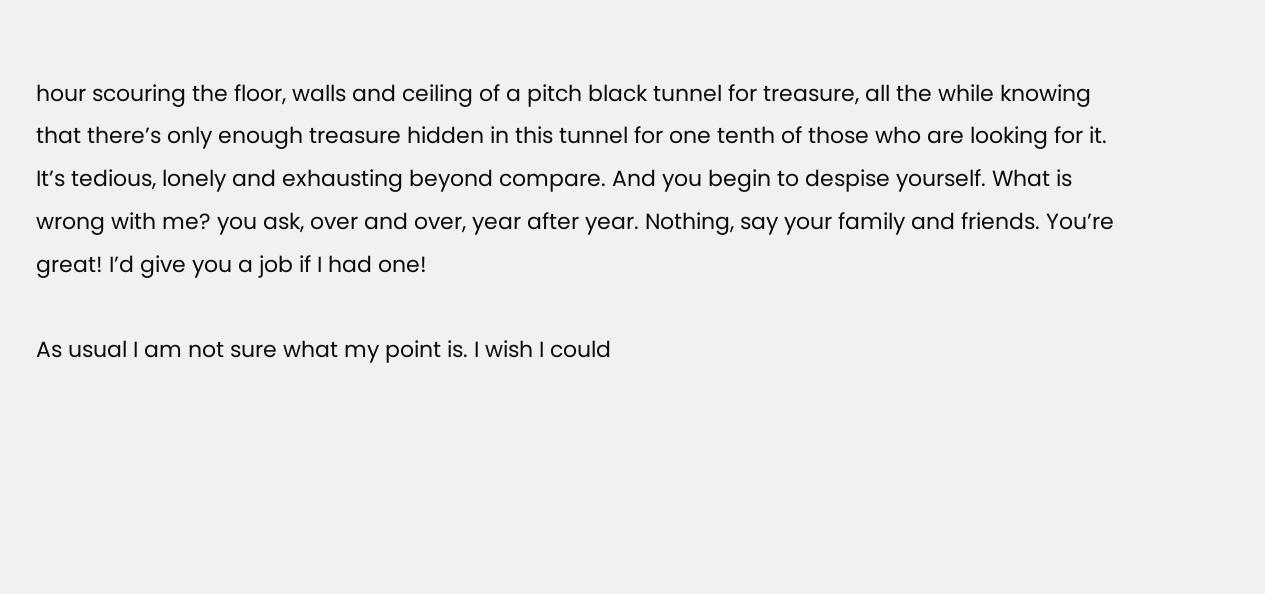hour scouring the floor, walls and ceiling of a pitch black tunnel for treasure, all the while knowing that there’s only enough treasure hidden in this tunnel for one tenth of those who are looking for it. It’s tedious, lonely and exhausting beyond compare. And you begin to despise yourself. What is wrong with me? you ask, over and over, year after year. Nothing, say your family and friends. You’re great! I’d give you a job if I had one!

As usual I am not sure what my point is. I wish I could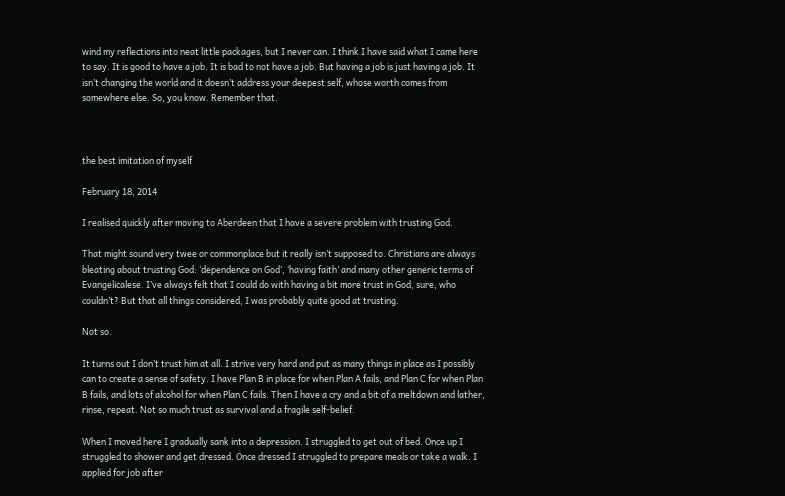wind my reflections into neat little packages, but I never can. I think I have said what I came here to say. It is good to have a job. It is bad to not have a job. But having a job is just having a job. It isn’t changing the world and it doesn’t address your deepest self, whose worth comes from somewhere else. So, you know. Remember that.



the best imitation of myself

February 18, 2014

I realised quickly after moving to Aberdeen that I have a severe problem with trusting God.

That might sound very twee or commonplace but it really isn’t supposed to. Christians are always bleating about trusting God: ‘dependence on God’, ‘having faith’ and many other generic terms of Evangelicalese. I’ve always felt that I could do with having a bit more trust in God, sure, who couldn’t? But that all things considered, I was probably quite good at trusting.

Not so.

It turns out I don’t trust him at all. I strive very hard and put as many things in place as I possibly can to create a sense of safety. I have Plan B in place for when Plan A fails, and Plan C for when Plan B fails, and lots of alcohol for when Plan C fails. Then I have a cry and a bit of a meltdown and lather, rinse, repeat. Not so much trust as survival and a fragile self-belief.

When I moved here I gradually sank into a depression. I struggled to get out of bed. Once up I struggled to shower and get dressed. Once dressed I struggled to prepare meals or take a walk. I applied for job after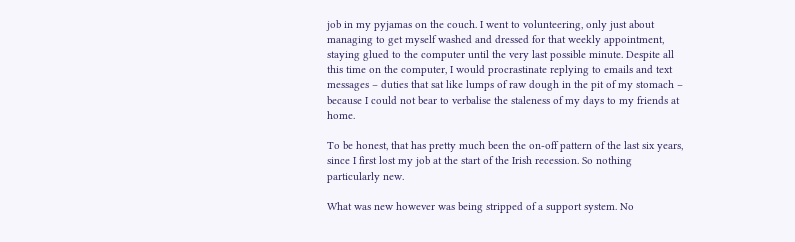job in my pyjamas on the couch. I went to volunteering, only just about managing to get myself washed and dressed for that weekly appointment, staying glued to the computer until the very last possible minute. Despite all this time on the computer, I would procrastinate replying to emails and text messages – duties that sat like lumps of raw dough in the pit of my stomach – because I could not bear to verbalise the staleness of my days to my friends at home.

To be honest, that has pretty much been the on-off pattern of the last six years, since I first lost my job at the start of the Irish recession. So nothing particularly new.

What was new however was being stripped of a support system. No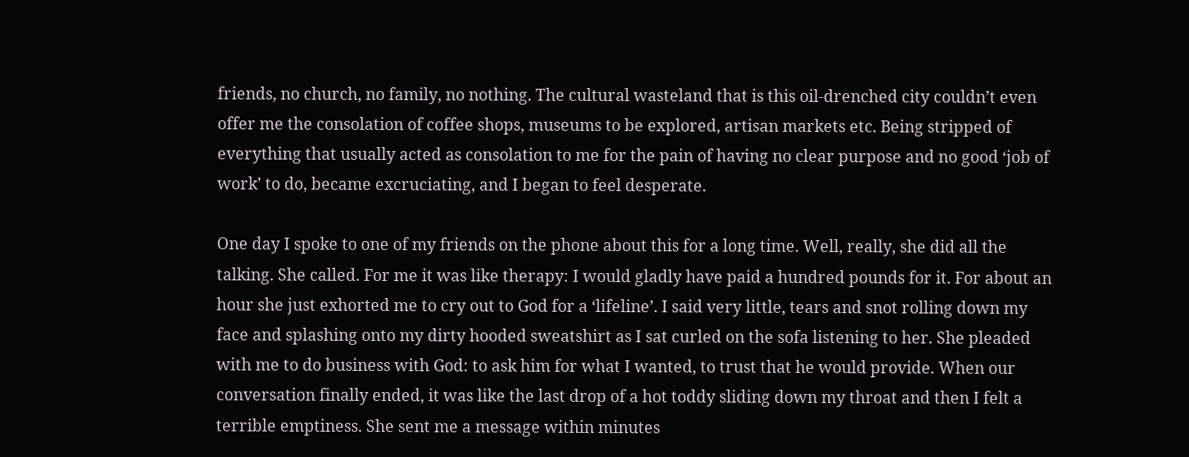friends, no church, no family, no nothing. The cultural wasteland that is this oil-drenched city couldn’t even offer me the consolation of coffee shops, museums to be explored, artisan markets etc. Being stripped of everything that usually acted as consolation to me for the pain of having no clear purpose and no good ‘job of work’ to do, became excruciating, and I began to feel desperate.

One day I spoke to one of my friends on the phone about this for a long time. Well, really, she did all the talking. She called. For me it was like therapy: I would gladly have paid a hundred pounds for it. For about an hour she just exhorted me to cry out to God for a ‘lifeline’. I said very little, tears and snot rolling down my face and splashing onto my dirty hooded sweatshirt as I sat curled on the sofa listening to her. She pleaded with me to do business with God: to ask him for what I wanted, to trust that he would provide. When our conversation finally ended, it was like the last drop of a hot toddy sliding down my throat and then I felt a terrible emptiness. She sent me a message within minutes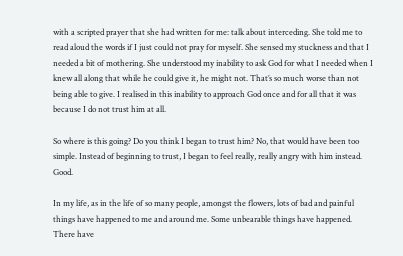with a scripted prayer that she had written for me: talk about interceding. She told me to read aloud the words if I just could not pray for myself. She sensed my stuckness and that I needed a bit of mothering. She understood my inability to ask God for what I needed when I knew all along that while he could give it, he might not. That’s so much worse than not being able to give. I realised in this inability to approach God once and for all that it was because I do not trust him at all.

So where is this going? Do you think I began to trust him? No, that would have been too simple. Instead of beginning to trust, I began to feel really, really angry with him instead. Good.

In my life, as in the life of so many people, amongst the flowers, lots of bad and painful things have happened to me and around me. Some unbearable things have happened. There have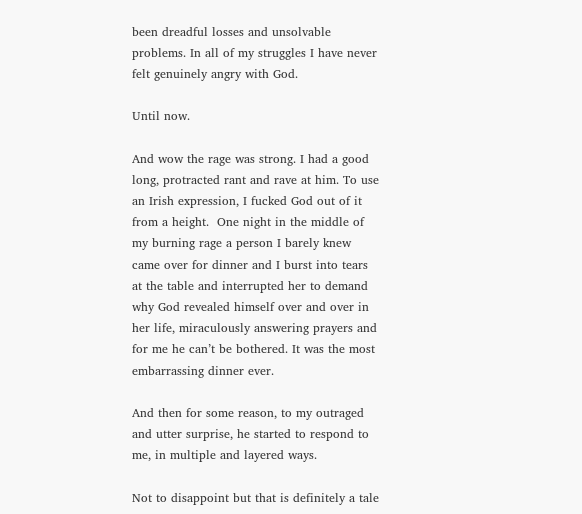been dreadful losses and unsolvable problems. In all of my struggles I have never felt genuinely angry with God.

Until now.

And wow the rage was strong. I had a good long, protracted rant and rave at him. To use an Irish expression, I fucked God out of it from a height.  One night in the middle of my burning rage a person I barely knew came over for dinner and I burst into tears at the table and interrupted her to demand why God revealed himself over and over in her life, miraculously answering prayers and for me he can’t be bothered. It was the most embarrassing dinner ever.

And then for some reason, to my outraged and utter surprise, he started to respond to me, in multiple and layered ways.

Not to disappoint but that is definitely a tale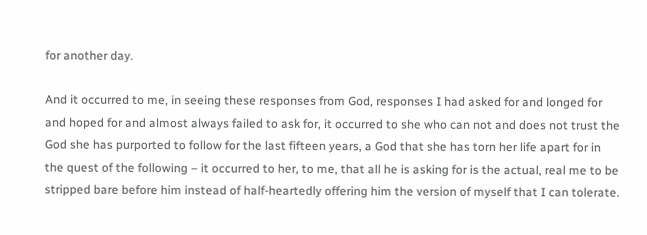for another day.

And it occurred to me, in seeing these responses from God, responses I had asked for and longed for and hoped for and almost always failed to ask for, it occurred to she who can not and does not trust the God she has purported to follow for the last fifteen years, a God that she has torn her life apart for in the quest of the following – it occurred to her, to me, that all he is asking for is the actual, real me to be stripped bare before him instead of half-heartedly offering him the version of myself that I can tolerate.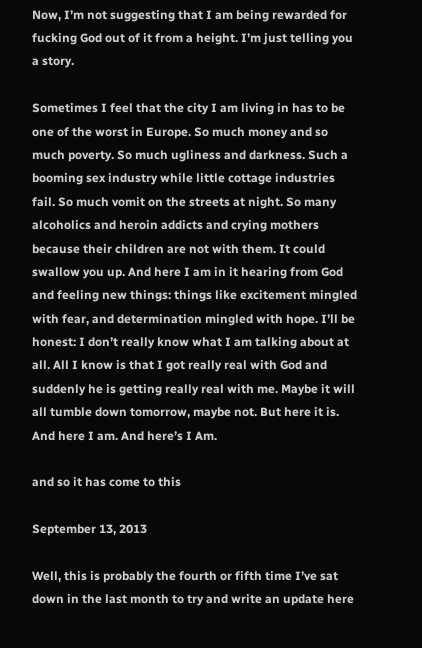Now, I’m not suggesting that I am being rewarded for fucking God out of it from a height. I’m just telling you a story.

Sometimes I feel that the city I am living in has to be one of the worst in Europe. So much money and so much poverty. So much ugliness and darkness. Such a booming sex industry while little cottage industries fail. So much vomit on the streets at night. So many alcoholics and heroin addicts and crying mothers because their children are not with them. It could swallow you up. And here I am in it hearing from God and feeling new things: things like excitement mingled with fear, and determination mingled with hope. I’ll be honest: I don’t really know what I am talking about at all. All I know is that I got really real with God and suddenly he is getting really real with me. Maybe it will all tumble down tomorrow, maybe not. But here it is. And here I am. And here’s I Am.

and so it has come to this

September 13, 2013

Well, this is probably the fourth or fifth time I’ve sat down in the last month to try and write an update here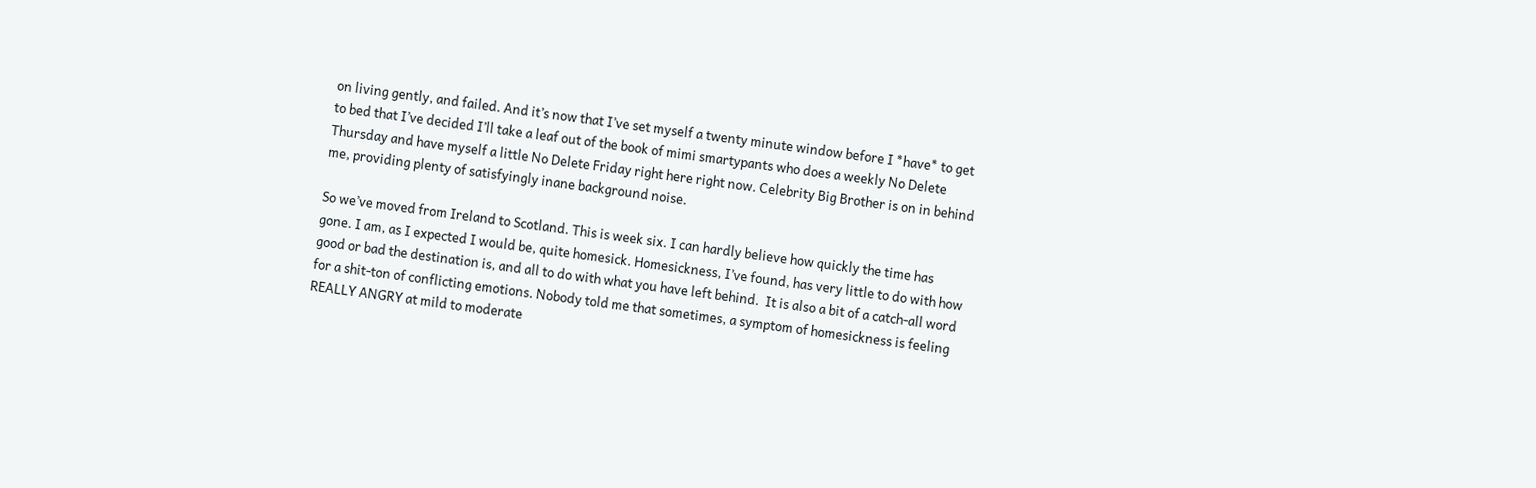on living gently, and failed. And it’s now that I’ve set myself a twenty minute window before I *have* to get to bed that I’ve decided I’ll take a leaf out of the book of mimi smartypants who does a weekly No Delete Thursday and have myself a little No Delete Friday right here right now. Celebrity Big Brother is on in behind me, providing plenty of satisfyingly inane background noise.

So we’ve moved from Ireland to Scotland. This is week six. I can hardly believe how quickly the time has gone. I am, as I expected I would be, quite homesick. Homesickness, I’ve found, has very little to do with how good or bad the destination is, and all to do with what you have left behind.  It is also a bit of a catch-all word for a shit-ton of conflicting emotions. Nobody told me that sometimes, a symptom of homesickness is feeling REALLY ANGRY at mild to moderate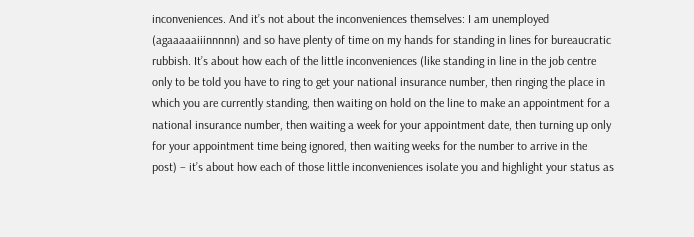inconveniences. And it’s not about the inconveniences themselves: I am unemployed (agaaaaaiiinnnnn) and so have plenty of time on my hands for standing in lines for bureaucratic rubbish. It’s about how each of the little inconveniences (like standing in line in the job centre only to be told you have to ring to get your national insurance number, then ringing the place in which you are currently standing, then waiting on hold on the line to make an appointment for a national insurance number, then waiting a week for your appointment date, then turning up only for your appointment time being ignored, then waiting weeks for the number to arrive in the post) – it’s about how each of those little inconveniences isolate you and highlight your status as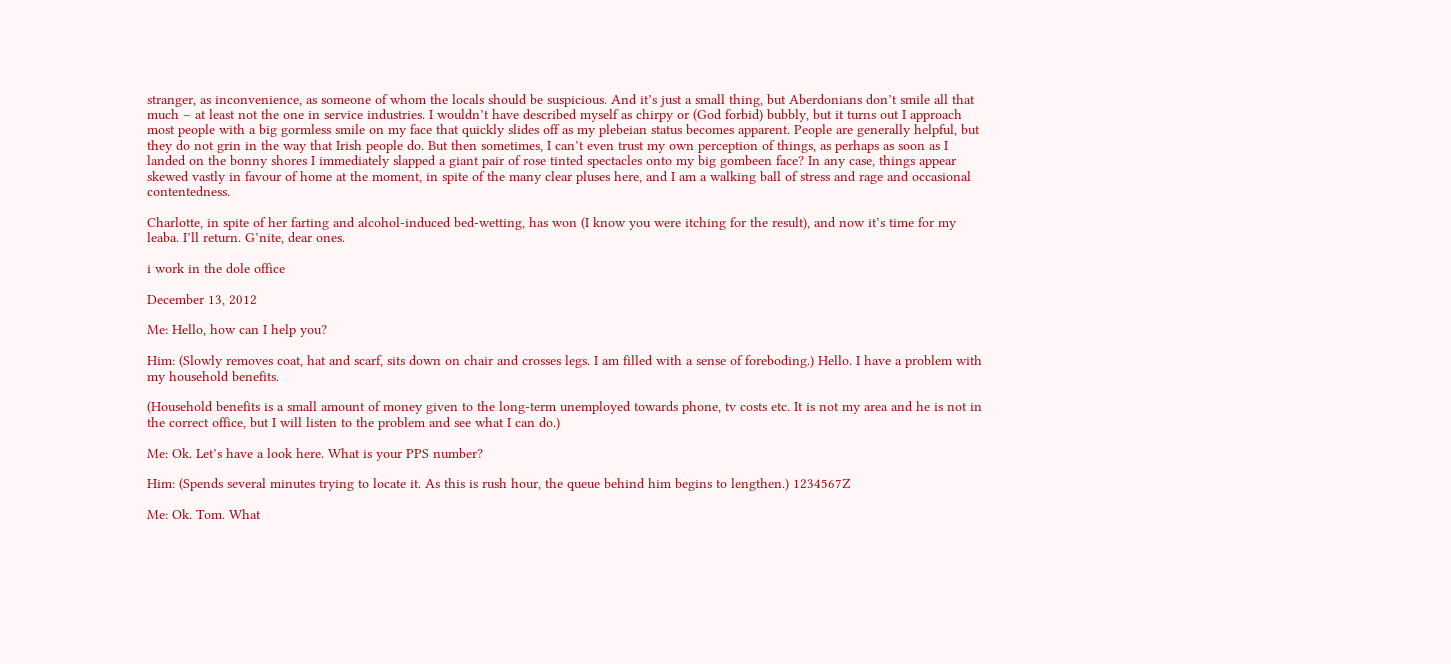stranger, as inconvenience, as someone of whom the locals should be suspicious. And it’s just a small thing, but Aberdonians don’t smile all that much – at least not the one in service industries. I wouldn’t have described myself as chirpy or (God forbid) bubbly, but it turns out I approach most people with a big gormless smile on my face that quickly slides off as my plebeian status becomes apparent. People are generally helpful, but they do not grin in the way that Irish people do. But then sometimes, I can’t even trust my own perception of things, as perhaps as soon as I landed on the bonny shores I immediately slapped a giant pair of rose tinted spectacles onto my big gombeen face? In any case, things appear skewed vastly in favour of home at the moment, in spite of the many clear pluses here, and I am a walking ball of stress and rage and occasional contentedness.

Charlotte, in spite of her farting and alcohol-induced bed-wetting, has won (I know you were itching for the result), and now it’s time for my leaba. I’ll return. G’nite, dear ones.

i work in the dole office

December 13, 2012

Me: Hello, how can I help you?

Him: (Slowly removes coat, hat and scarf, sits down on chair and crosses legs. I am filled with a sense of foreboding.) Hello. I have a problem with my household benefits.

(Household benefits is a small amount of money given to the long-term unemployed towards phone, tv costs etc. It is not my area and he is not in the correct office, but I will listen to the problem and see what I can do.)

Me: Ok. Let’s have a look here. What is your PPS number?

Him: (Spends several minutes trying to locate it. As this is rush hour, the queue behind him begins to lengthen.) 1234567Z

Me: Ok. Tom. What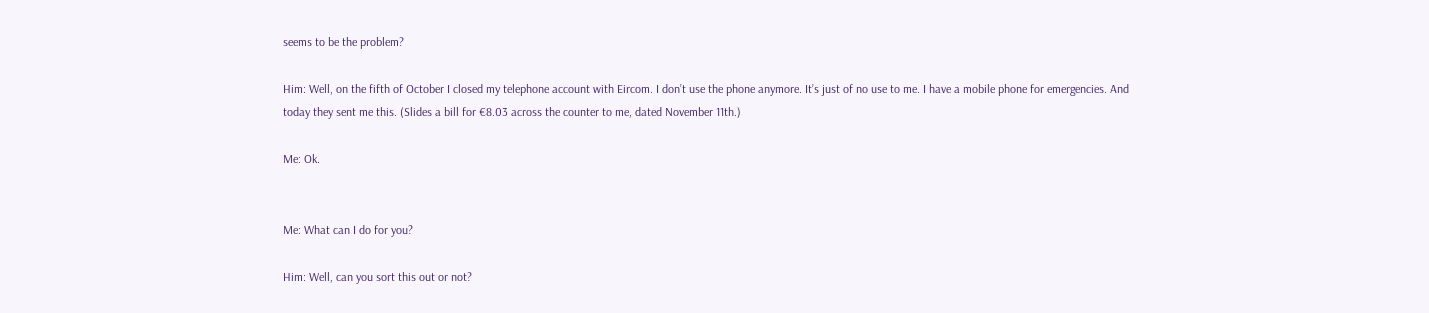seems to be the problem?

Him: Well, on the fifth of October I closed my telephone account with Eircom. I don’t use the phone anymore. It’s just of no use to me. I have a mobile phone for emergencies. And today they sent me this. (Slides a bill for €8.03 across the counter to me, dated November 11th.)

Me: Ok.


Me: What can I do for you?

Him: Well, can you sort this out or not?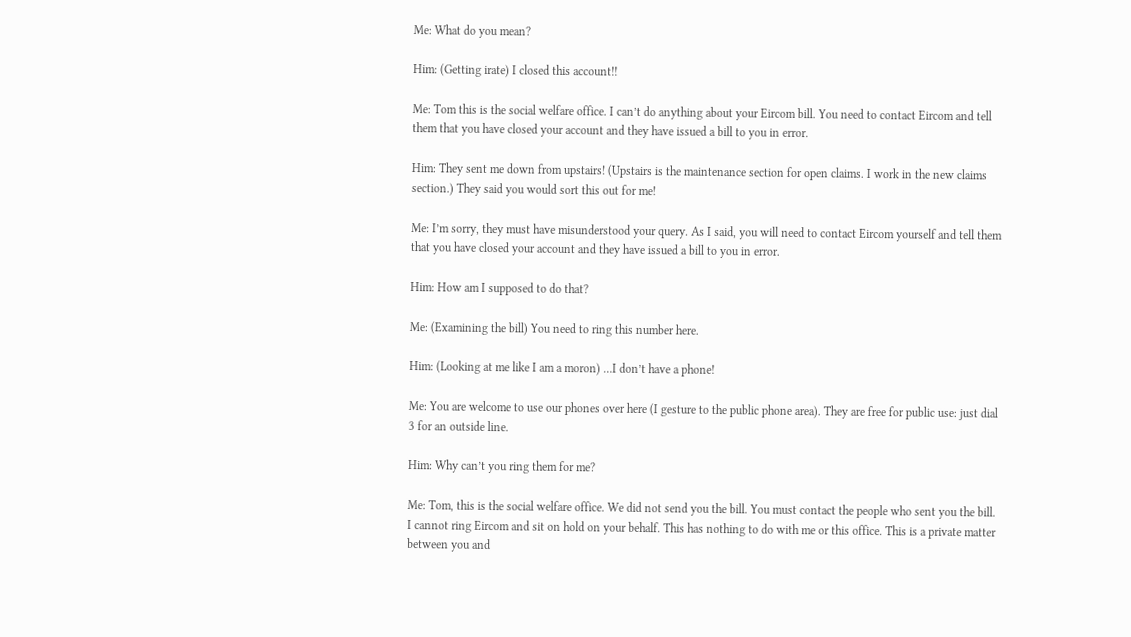Me: What do you mean?

Him: (Getting irate) I closed this account!!

Me: Tom this is the social welfare office. I can’t do anything about your Eircom bill. You need to contact Eircom and tell them that you have closed your account and they have issued a bill to you in error.

Him: They sent me down from upstairs! (Upstairs is the maintenance section for open claims. I work in the new claims section.) They said you would sort this out for me!

Me: I’m sorry, they must have misunderstood your query. As I said, you will need to contact Eircom yourself and tell them that you have closed your account and they have issued a bill to you in error.

Him: How am I supposed to do that?

Me: (Examining the bill) You need to ring this number here.

Him: (Looking at me like I am a moron) …I don’t have a phone!

Me: You are welcome to use our phones over here (I gesture to the public phone area). They are free for public use: just dial 3 for an outside line.

Him: Why can’t you ring them for me?

Me: Tom, this is the social welfare office. We did not send you the bill. You must contact the people who sent you the bill. I cannot ring Eircom and sit on hold on your behalf. This has nothing to do with me or this office. This is a private matter between you and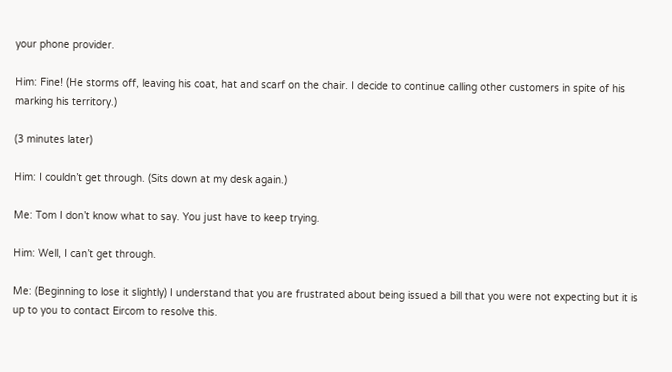your phone provider.

Him: Fine! (He storms off, leaving his coat, hat and scarf on the chair. I decide to continue calling other customers in spite of his marking his territory.)

(3 minutes later)

Him: I couldn’t get through. (Sits down at my desk again.)

Me: Tom I don’t know what to say. You just have to keep trying.

Him: Well, I can’t get through.

Me: (Beginning to lose it slightly) I understand that you are frustrated about being issued a bill that you were not expecting but it is up to you to contact Eircom to resolve this.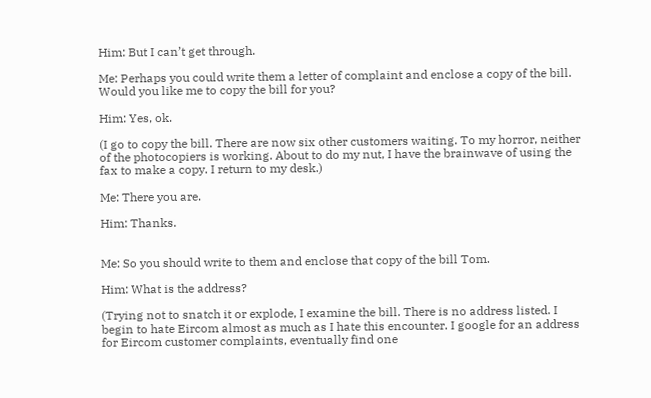Him: But I can’t get through.

Me: Perhaps you could write them a letter of complaint and enclose a copy of the bill. Would you like me to copy the bill for you?

Him: Yes, ok.

(I go to copy the bill. There are now six other customers waiting. To my horror, neither of the photocopiers is working. About to do my nut, I have the brainwave of using the fax to make a copy. I return to my desk.)

Me: There you are.

Him: Thanks.


Me: So you should write to them and enclose that copy of the bill Tom.

Him: What is the address?

(Trying not to snatch it or explode, I examine the bill. There is no address listed. I begin to hate Eircom almost as much as I hate this encounter. I google for an address for Eircom customer complaints, eventually find one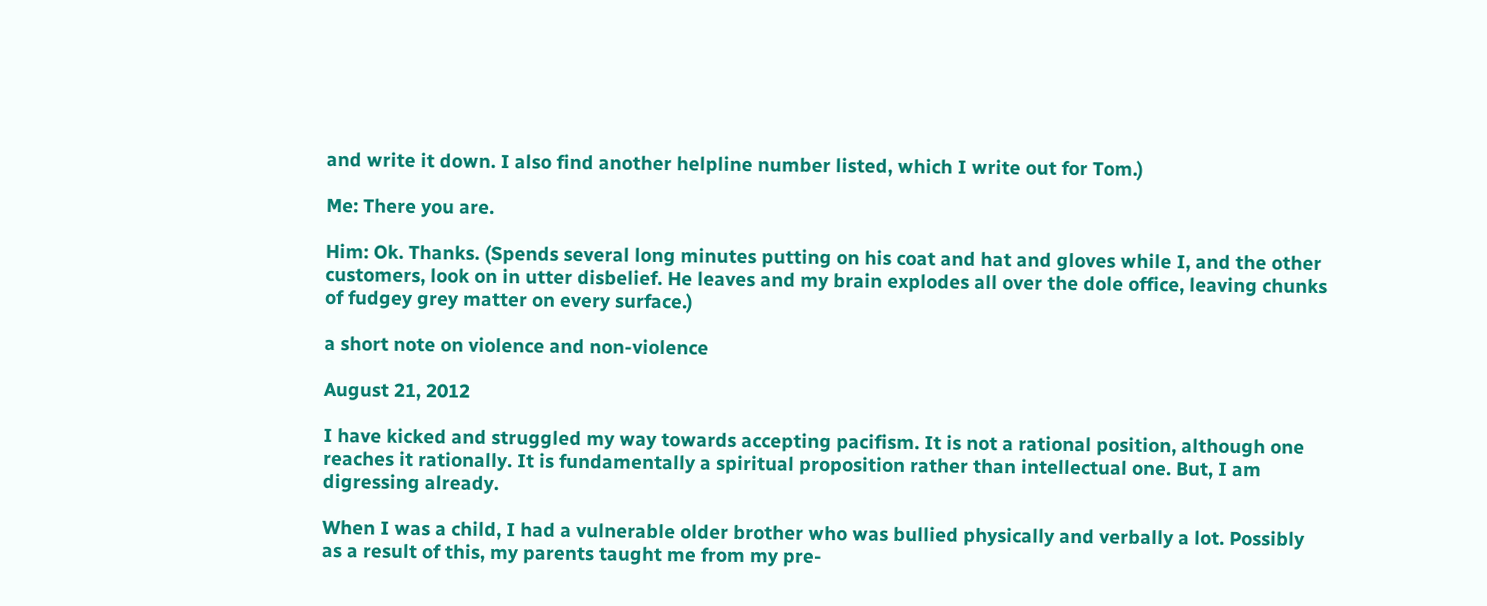and write it down. I also find another helpline number listed, which I write out for Tom.)

Me: There you are.

Him: Ok. Thanks. (Spends several long minutes putting on his coat and hat and gloves while I, and the other customers, look on in utter disbelief. He leaves and my brain explodes all over the dole office, leaving chunks of fudgey grey matter on every surface.)

a short note on violence and non-violence

August 21, 2012

I have kicked and struggled my way towards accepting pacifism. It is not a rational position, although one reaches it rationally. It is fundamentally a spiritual proposition rather than intellectual one. But, I am digressing already.

When I was a child, I had a vulnerable older brother who was bullied physically and verbally a lot. Possibly as a result of this, my parents taught me from my pre-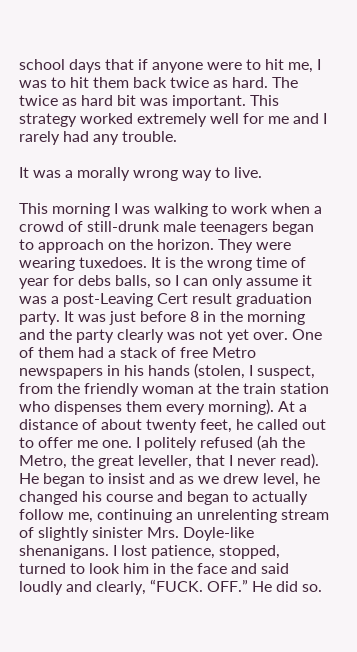school days that if anyone were to hit me, I was to hit them back twice as hard. The twice as hard bit was important. This strategy worked extremely well for me and I rarely had any trouble.

It was a morally wrong way to live.

This morning I was walking to work when a crowd of still-drunk male teenagers began to approach on the horizon. They were wearing tuxedoes. It is the wrong time of year for debs balls, so I can only assume it was a post-Leaving Cert result graduation party. It was just before 8 in the morning and the party clearly was not yet over. One of them had a stack of free Metro newspapers in his hands (stolen, I suspect, from the friendly woman at the train station who dispenses them every morning). At a distance of about twenty feet, he called out to offer me one. I politely refused (ah the Metro, the great leveller, that I never read). He began to insist and as we drew level, he changed his course and began to actually follow me, continuing an unrelenting stream of slightly sinister Mrs. Doyle-like shenanigans. I lost patience, stopped, turned to look him in the face and said loudly and clearly, “FUCK. OFF.” He did so.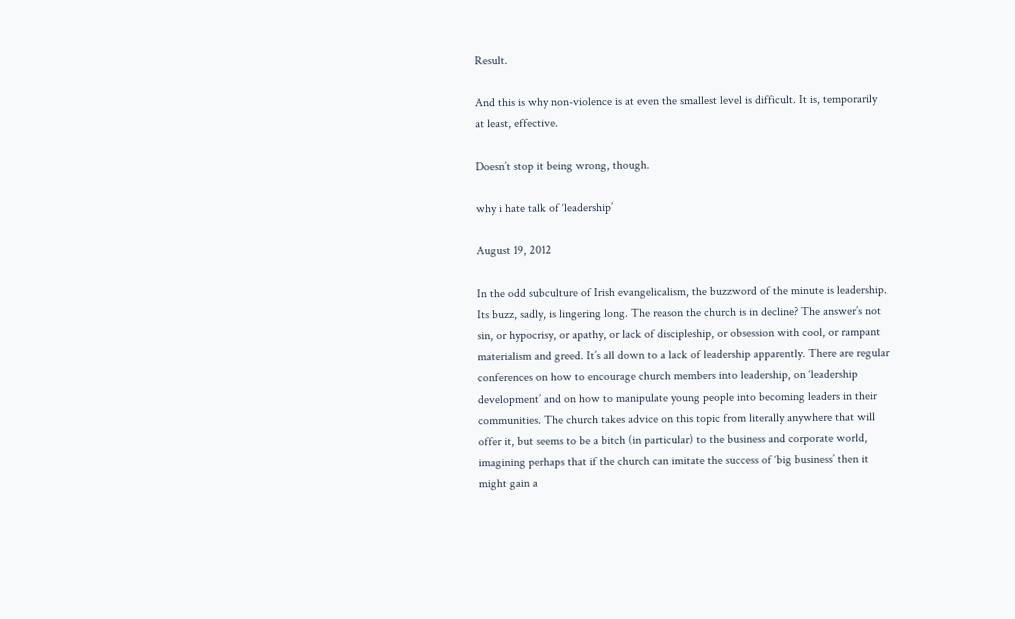Result.

And this is why non-violence is at even the smallest level is difficult. It is, temporarily at least, effective.

Doesn’t stop it being wrong, though.

why i hate talk of ‘leadership’

August 19, 2012

In the odd subculture of Irish evangelicalism, the buzzword of the minute is leadership. Its buzz, sadly, is lingering long. The reason the church is in decline? The answer’s not sin, or hypocrisy, or apathy, or lack of discipleship, or obsession with cool, or rampant materialism and greed. It’s all down to a lack of leadership apparently. There are regular conferences on how to encourage church members into leadership, on ‘leadership development’ and on how to manipulate young people into becoming leaders in their communities. The church takes advice on this topic from literally anywhere that will offer it, but seems to be a bitch (in particular) to the business and corporate world, imagining perhaps that if the church can imitate the success of ‘big business’ then it might gain a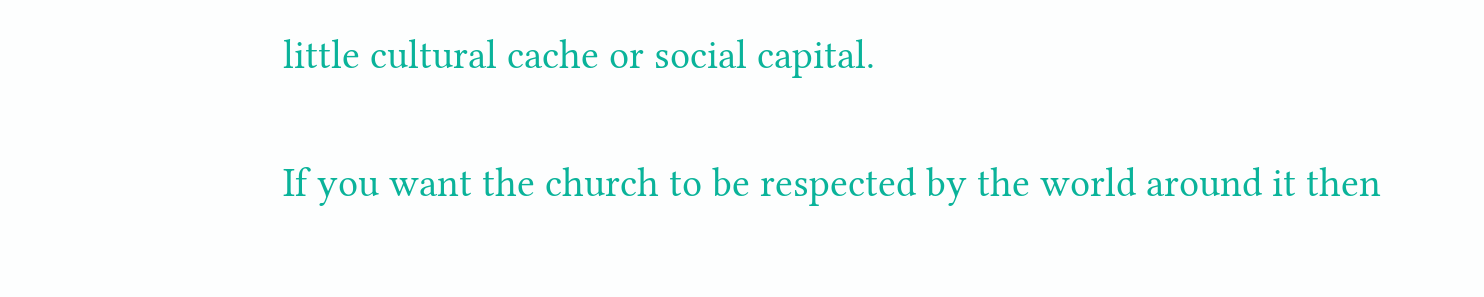little cultural cache or social capital.

If you want the church to be respected by the world around it then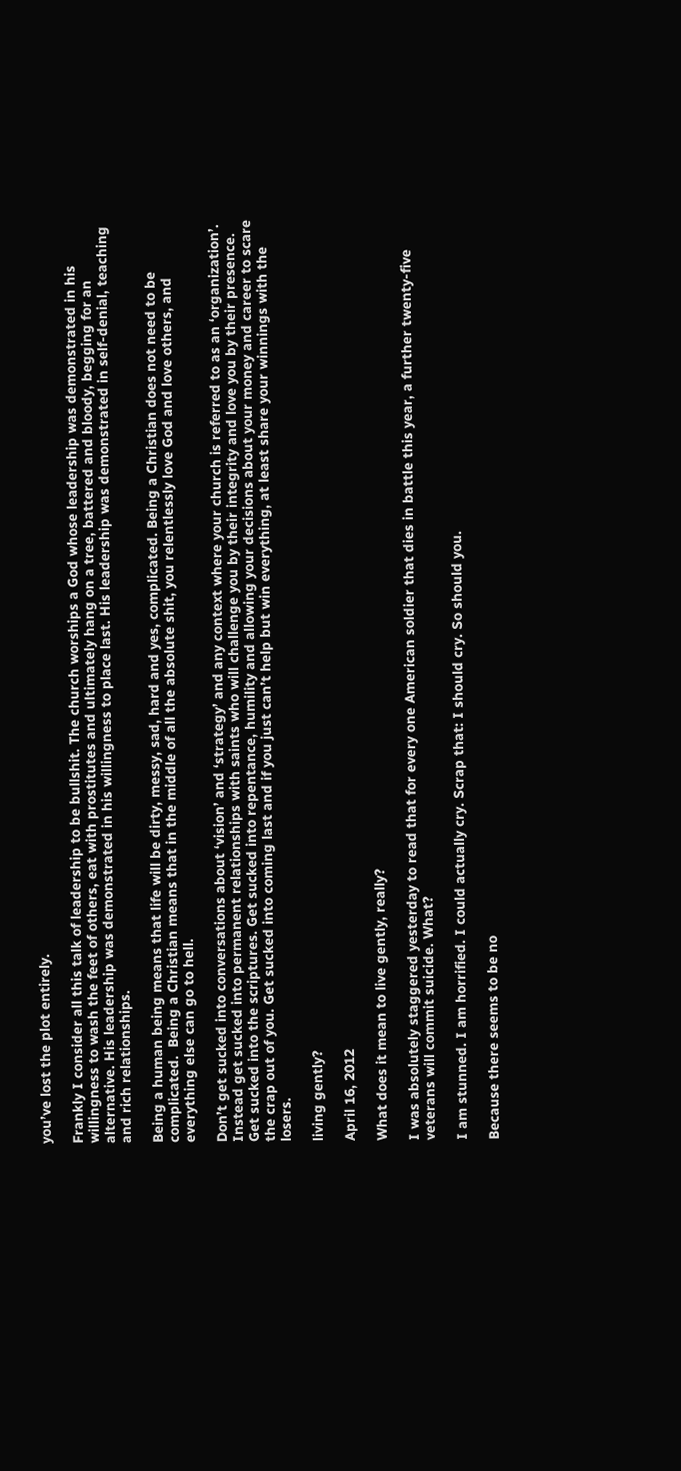you’ve lost the plot entirely.

Frankly I consider all this talk of leadership to be bullshit. The church worships a God whose leadership was demonstrated in his willingness to wash the feet of others, eat with prostitutes and ultimately hang on a tree, battered and bloody, begging for an alternative. His leadership was demonstrated in his willingness to place last. His leadership was demonstrated in self-denial, teaching and rich relationships.

Being a human being means that life will be dirty, messy, sad, hard and yes, complicated. Being a Christian does not need to be complicated.  Being a Christian means that in the middle of all the absolute shit, you relentlessly love God and love others, and everything else can go to hell.

Don’t get sucked into conversations about ‘vision’ and ‘strategy’ and any context where your church is referred to as an ‘organization’. Instead get sucked into permanent relationships with saints who will challenge you by their integrity and love you by their presence. Get sucked into the scriptures. Get sucked into repentance, humility and allowing your decisions about your money and career to scare the crap out of you. Get sucked into coming last and if you just can’t help but win everything, at least share your winnings with the losers.

living gently?

April 16, 2012

What does it mean to live gently, really?

I was absolutely staggered yesterday to read that for every one American soldier that dies in battle this year, a further twenty-five veterans will commit suicide. What?

I am stunned. I am horrified. I could actually cry. Scrap that: I should cry. So should you.

Because there seems to be no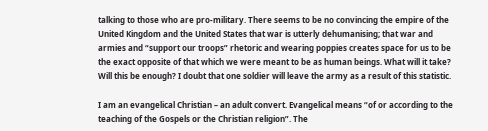talking to those who are pro-military. There seems to be no convincing the empire of the United Kingdom and the United States that war is utterly dehumanising; that war and armies and “support our troops” rhetoric and wearing poppies creates space for us to be the exact opposite of that which we were meant to be as human beings. What will it take? Will this be enough? I doubt that one soldier will leave the army as a result of this statistic.

I am an evangelical Christian – an adult convert. Evangelical means “of or according to the teaching of the Gospels or the Christian religion”. The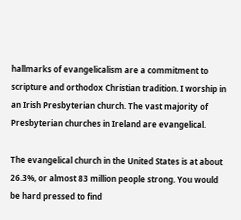hallmarks of evangelicalism are a commitment to scripture and orthodox Christian tradition. I worship in an Irish Presbyterian church. The vast majority of Presbyterian churches in Ireland are evangelical.

The evangelical church in the United States is at about 26.3%, or almost 83 million people strong. You would be hard pressed to find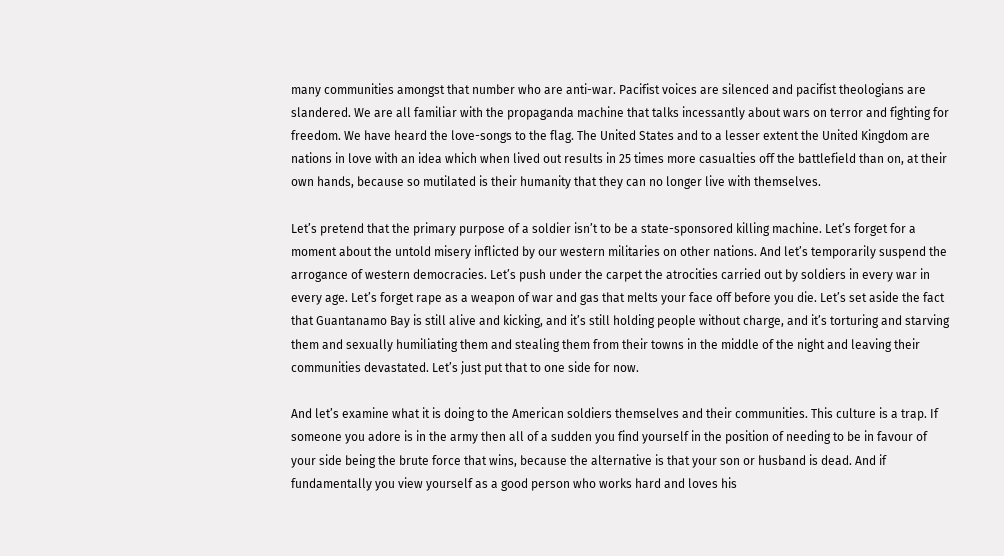many communities amongst that number who are anti-war. Pacifist voices are silenced and pacifist theologians are slandered. We are all familiar with the propaganda machine that talks incessantly about wars on terror and fighting for freedom. We have heard the love-songs to the flag. The United States and to a lesser extent the United Kingdom are nations in love with an idea which when lived out results in 25 times more casualties off the battlefield than on, at their own hands, because so mutilated is their humanity that they can no longer live with themselves.

Let’s pretend that the primary purpose of a soldier isn’t to be a state-sponsored killing machine. Let’s forget for a moment about the untold misery inflicted by our western militaries on other nations. And let’s temporarily suspend the arrogance of western democracies. Let’s push under the carpet the atrocities carried out by soldiers in every war in every age. Let’s forget rape as a weapon of war and gas that melts your face off before you die. Let’s set aside the fact that Guantanamo Bay is still alive and kicking, and it’s still holding people without charge, and it’s torturing and starving them and sexually humiliating them and stealing them from their towns in the middle of the night and leaving their communities devastated. Let’s just put that to one side for now.

And let’s examine what it is doing to the American soldiers themselves and their communities. This culture is a trap. If someone you adore is in the army then all of a sudden you find yourself in the position of needing to be in favour of your side being the brute force that wins, because the alternative is that your son or husband is dead. And if fundamentally you view yourself as a good person who works hard and loves his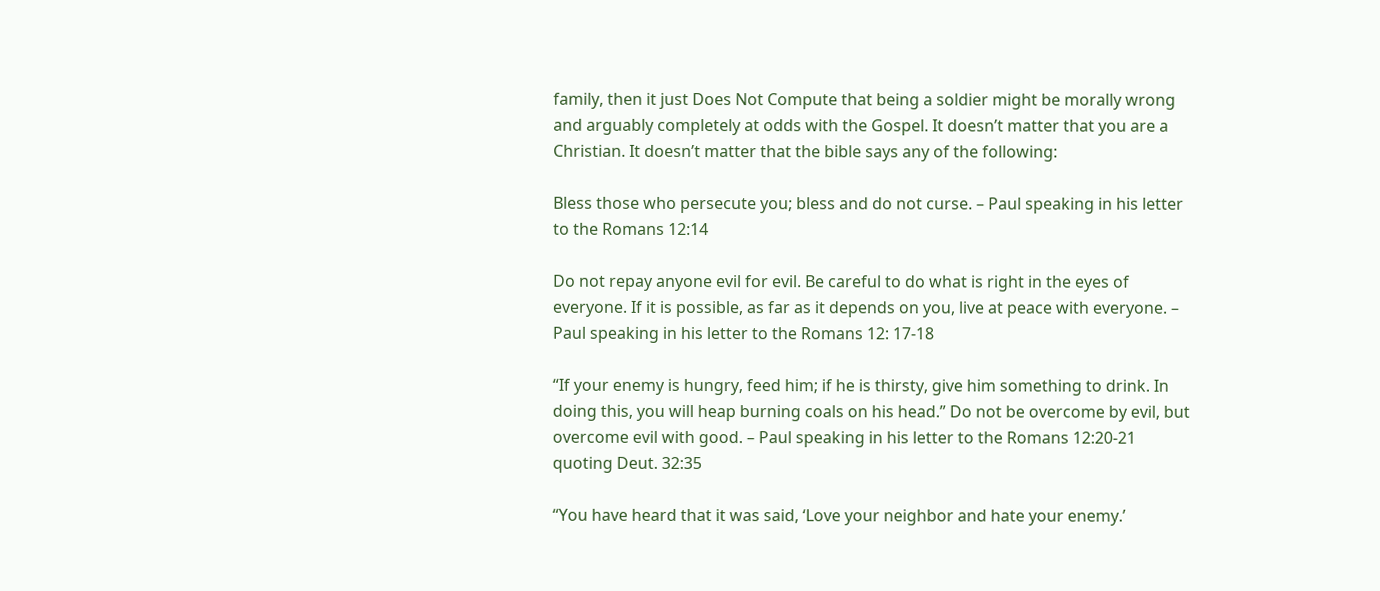family, then it just Does Not Compute that being a soldier might be morally wrong and arguably completely at odds with the Gospel. It doesn’t matter that you are a Christian. It doesn’t matter that the bible says any of the following:

Bless those who persecute you; bless and do not curse. – Paul speaking in his letter to the Romans 12:14

Do not repay anyone evil for evil. Be careful to do what is right in the eyes of everyone. If it is possible, as far as it depends on you, live at peace with everyone. – Paul speaking in his letter to the Romans 12: 17-18

“If your enemy is hungry, feed him; if he is thirsty, give him something to drink. In doing this, you will heap burning coals on his head.” Do not be overcome by evil, but overcome evil with good. – Paul speaking in his letter to the Romans 12:20-21 quoting Deut. 32:35

“You have heard that it was said, ‘Love your neighbor and hate your enemy.’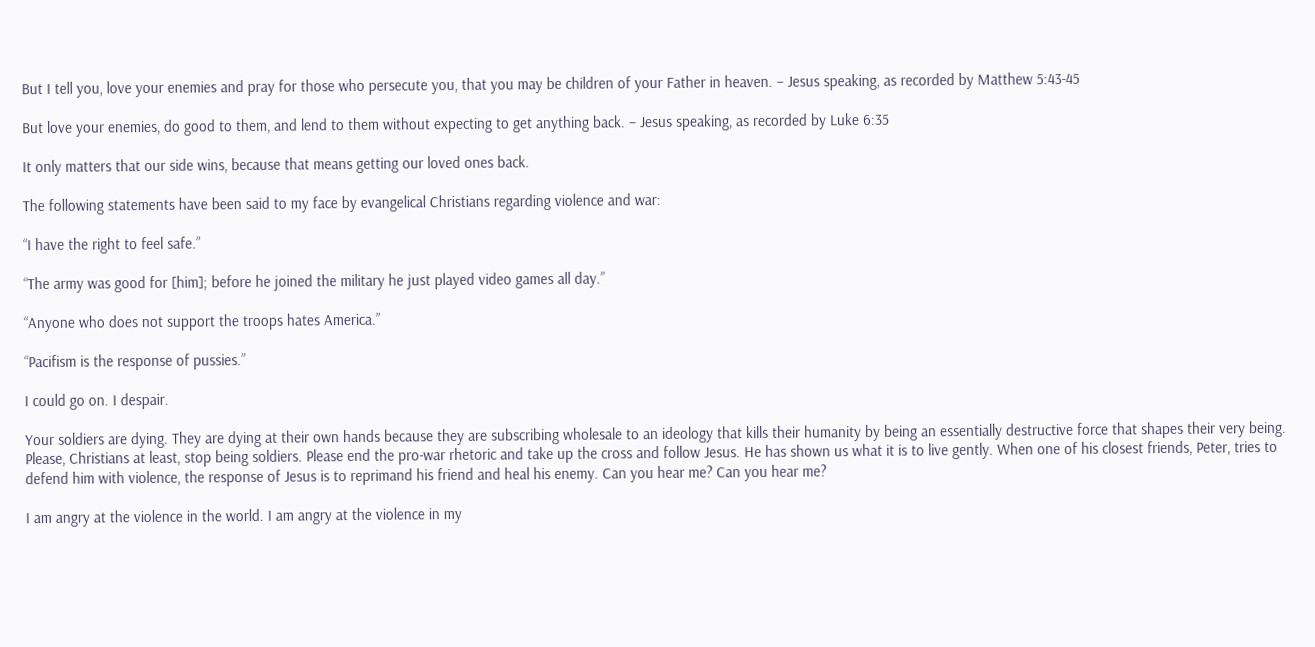But I tell you, love your enemies and pray for those who persecute you, that you may be children of your Father in heaven. – Jesus speaking, as recorded by Matthew 5:43-45

But love your enemies, do good to them, and lend to them without expecting to get anything back. – Jesus speaking, as recorded by Luke 6:35

It only matters that our side wins, because that means getting our loved ones back.

The following statements have been said to my face by evangelical Christians regarding violence and war:

“I have the right to feel safe.”

“The army was good for [him]; before he joined the military he just played video games all day.”

“Anyone who does not support the troops hates America.”

“Pacifism is the response of pussies.”

I could go on. I despair.

Your soldiers are dying. They are dying at their own hands because they are subscribing wholesale to an ideology that kills their humanity by being an essentially destructive force that shapes their very being. Please, Christians at least, stop being soldiers. Please end the pro-war rhetoric and take up the cross and follow Jesus. He has shown us what it is to live gently. When one of his closest friends, Peter, tries to defend him with violence, the response of Jesus is to reprimand his friend and heal his enemy. Can you hear me? Can you hear me?

I am angry at the violence in the world. I am angry at the violence in my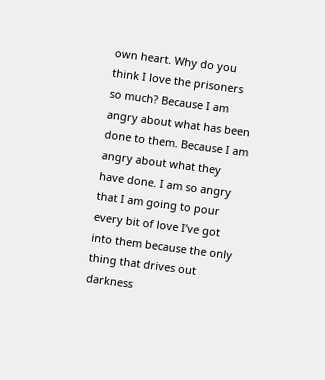own heart. Why do you think I love the prisoners so much? Because I am angry about what has been done to them. Because I am angry about what they have done. I am so angry that I am going to pour every bit of love I’ve got into them because the only thing that drives out darkness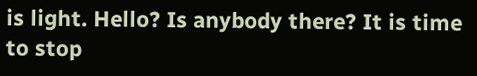is light. Hello? Is anybody there? It is time to stop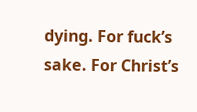dying. For fuck’s sake. For Christ’s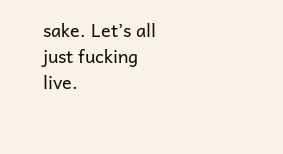sake. Let’s all just fucking live.